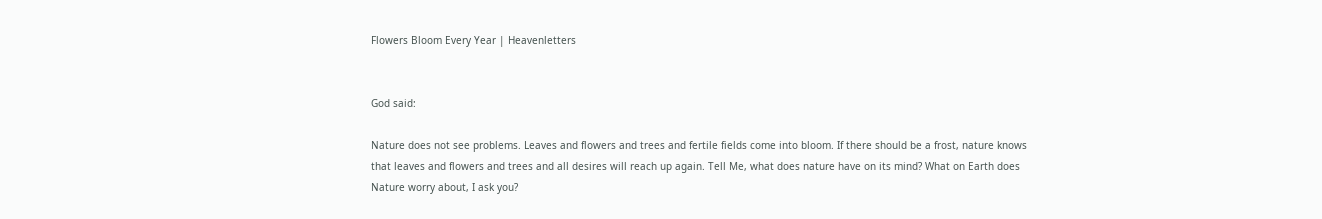Flowers Bloom Every Year | Heavenletters


God said:

Nature does not see problems. Leaves and flowers and trees and fertile fields come into bloom. If there should be a frost, nature knows that leaves and flowers and trees and all desires will reach up again. Tell Me, what does nature have on its mind? What on Earth does Nature worry about, I ask you?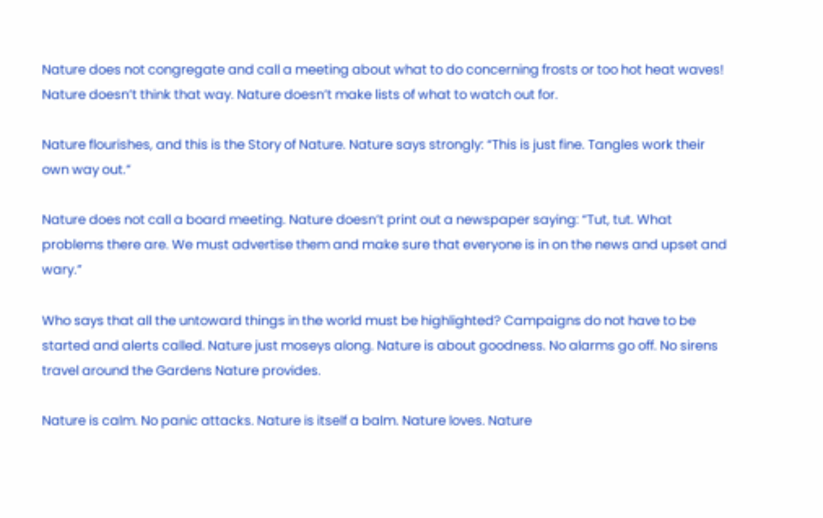Nature does not congregate and call a meeting about what to do concerning frosts or too hot heat waves! Nature doesn’t think that way. Nature doesn’t make lists of what to watch out for.

Nature flourishes, and this is the Story of Nature. Nature says strongly: “This is just fine. Tangles work their own way out.”

Nature does not call a board meeting. Nature doesn’t print out a newspaper saying: “Tut, tut. What problems there are. We must advertise them and make sure that everyone is in on the news and upset and wary.”

Who says that all the untoward things in the world must be highlighted? Campaigns do not have to be started and alerts called. Nature just moseys along. Nature is about goodness. No alarms go off. No sirens travel around the Gardens Nature provides.

Nature is calm. No panic attacks. Nature is itself a balm. Nature loves. Nature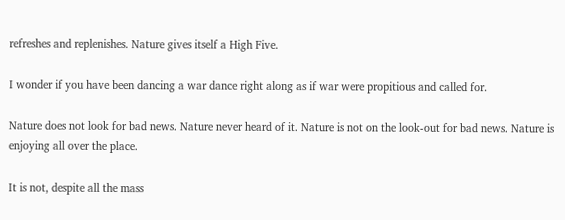refreshes and replenishes. Nature gives itself a High Five.

I wonder if you have been dancing a war dance right along as if war were propitious and called for.

Nature does not look for bad news. Nature never heard of it. Nature is not on the look-out for bad news. Nature is enjoying all over the place.

It is not, despite all the mass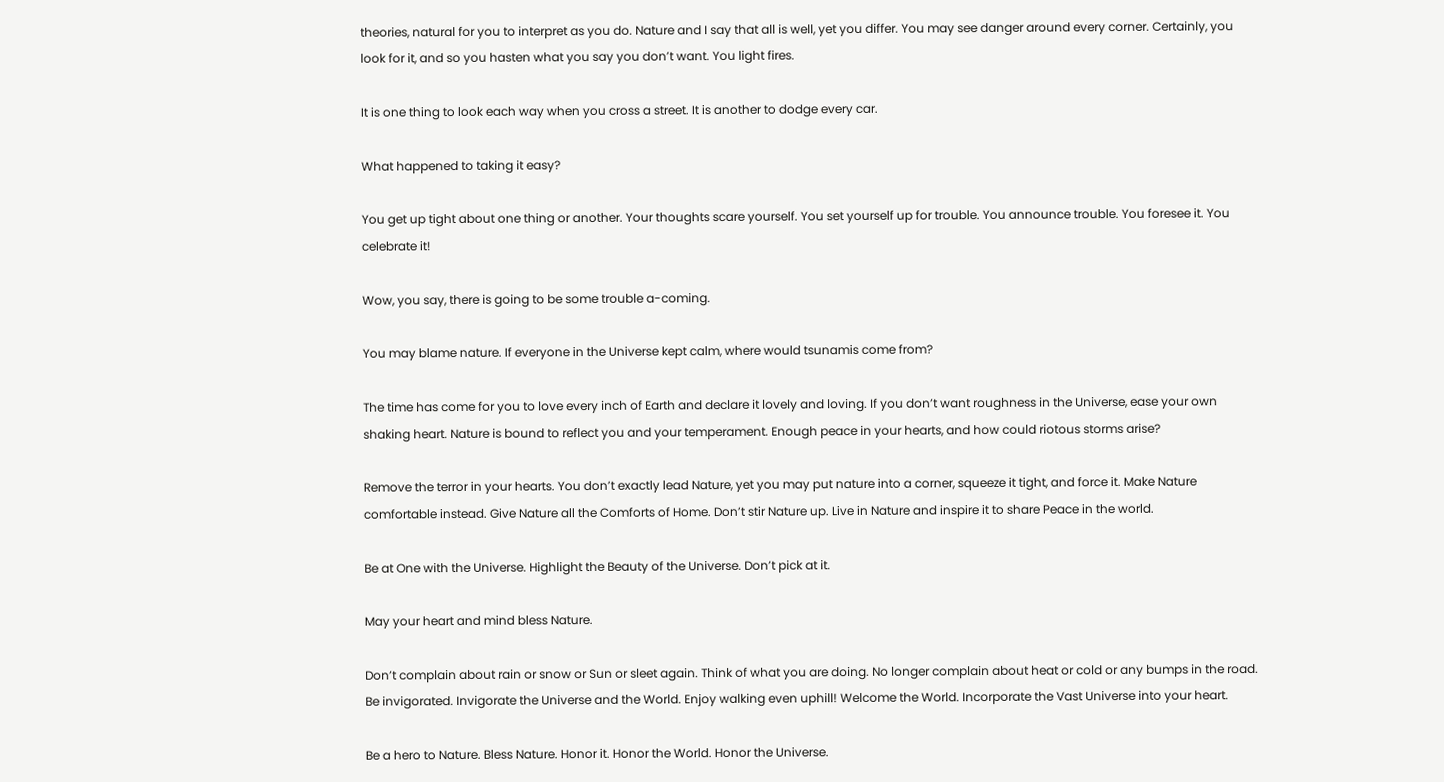theories, natural for you to interpret as you do. Nature and I say that all is well, yet you differ. You may see danger around every corner. Certainly, you look for it, and so you hasten what you say you don’t want. You light fires.

It is one thing to look each way when you cross a street. It is another to dodge every car.

What happened to taking it easy?

You get up tight about one thing or another. Your thoughts scare yourself. You set yourself up for trouble. You announce trouble. You foresee it. You celebrate it!

Wow, you say, there is going to be some trouble a-coming.

You may blame nature. If everyone in the Universe kept calm, where would tsunamis come from?

The time has come for you to love every inch of Earth and declare it lovely and loving. If you don’t want roughness in the Universe, ease your own shaking heart. Nature is bound to reflect you and your temperament. Enough peace in your hearts, and how could riotous storms arise?

Remove the terror in your hearts. You don’t exactly lead Nature, yet you may put nature into a corner, squeeze it tight, and force it. Make Nature comfortable instead. Give Nature all the Comforts of Home. Don’t stir Nature up. Live in Nature and inspire it to share Peace in the world.

Be at One with the Universe. Highlight the Beauty of the Universe. Don’t pick at it.

May your heart and mind bless Nature.

Don’t complain about rain or snow or Sun or sleet again. Think of what you are doing. No longer complain about heat or cold or any bumps in the road. Be invigorated. Invigorate the Universe and the World. Enjoy walking even uphill! Welcome the World. Incorporate the Vast Universe into your heart.

Be a hero to Nature. Bless Nature. Honor it. Honor the World. Honor the Universe.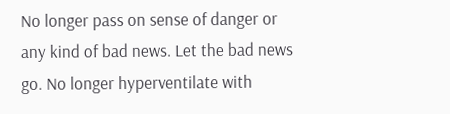No longer pass on sense of danger or any kind of bad news. Let the bad news go. No longer hyperventilate with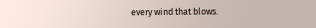every wind that blows.